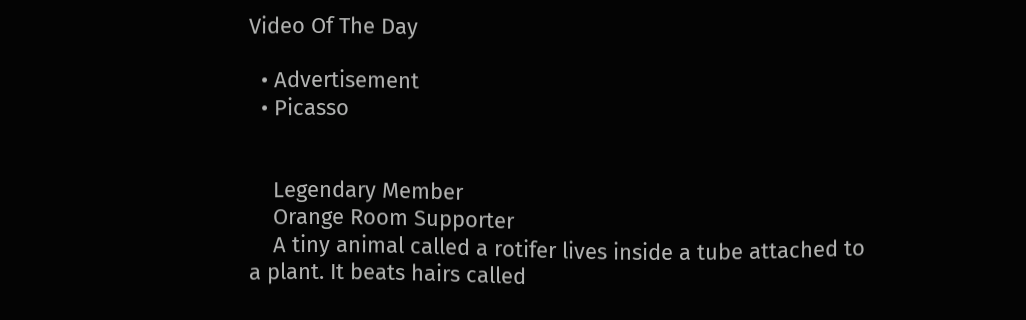Video Of The Day

  • Advertisement
  • Picasso


    Legendary Member
    Orange Room Supporter
    A tiny animal called a rotifer lives inside a tube attached to a plant. It beats hairs called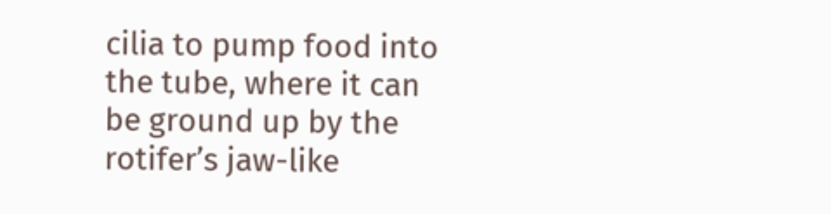cilia to pump food into the tube, where it can be ground up by the rotifer’s jaw-like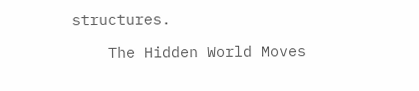structures.

    The Hidden World Moves